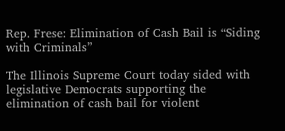Rep. Frese: Elimination of Cash Bail is “Siding with Criminals”

The Illinois Supreme Court today sided with legislative Democrats supporting the elimination of cash bail for violent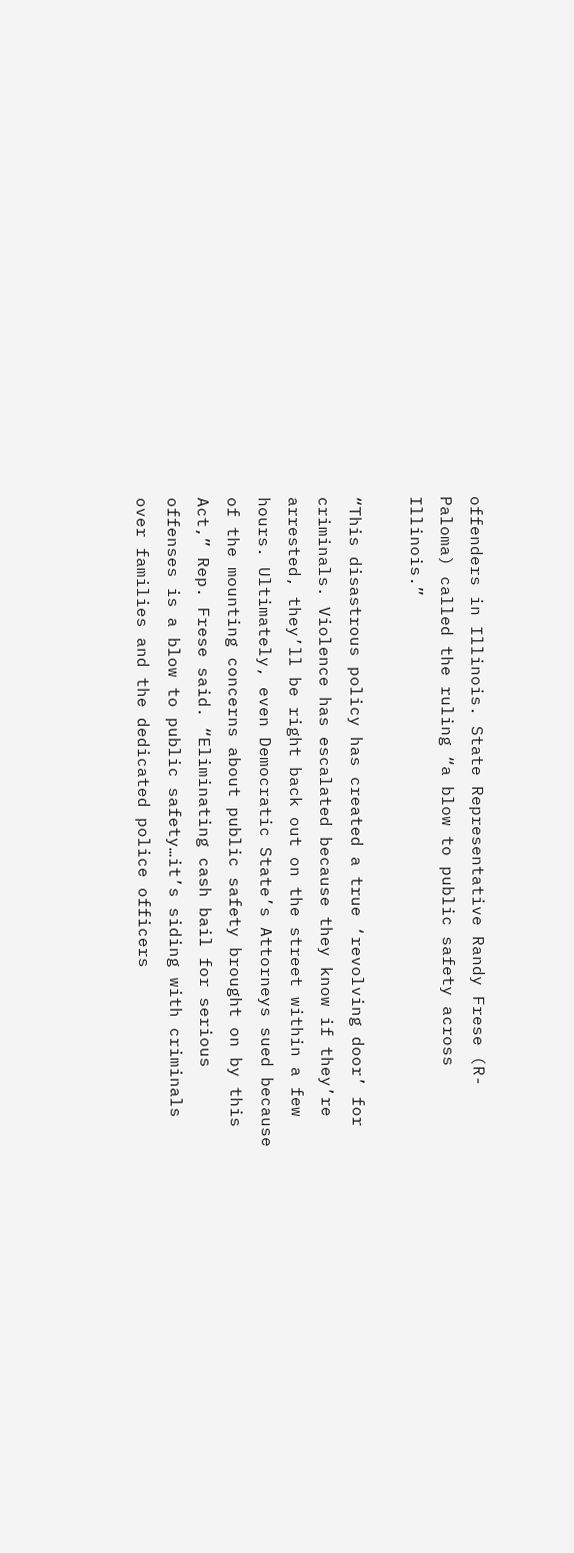offenders in Illinois. State Representative Randy Frese (R-Paloma) called the ruling “a blow to public safety across Illinois.”

“This disastrous policy has created a true ‘revolving door’ for criminals. Violence has escalated because they know if they’re arrested, they’ll be right back out on the street within a few hours. Ultimately, even Democratic State’s Attorneys sued because of the mounting concerns about public safety brought on by this Act,” Rep. Frese said. “Eliminating cash bail for serious offenses is a blow to public safety…it’s siding with criminals over families and the dedicated police officers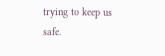trying to keep us safe.